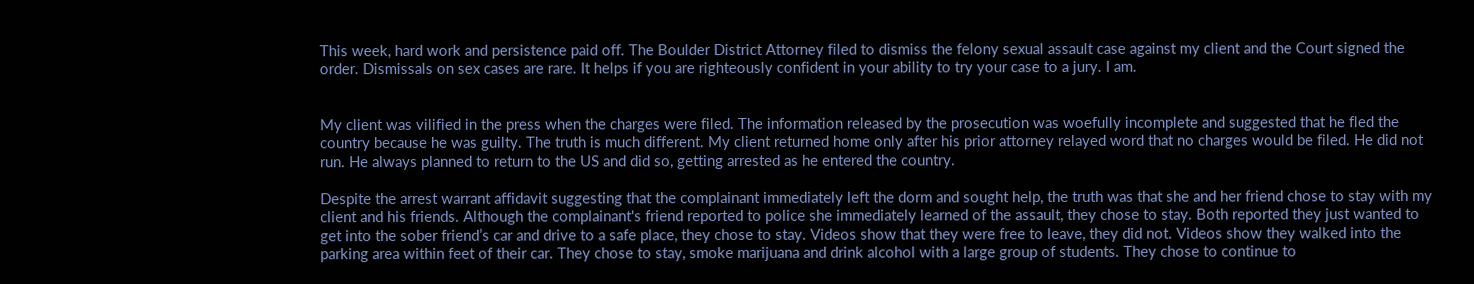This week, hard work and persistence paid off. The Boulder District Attorney filed to dismiss the felony sexual assault case against my client and the Court signed the order. Dismissals on sex cases are rare. It helps if you are righteously confident in your ability to try your case to a jury. I am.


My client was vilified in the press when the charges were filed. The information released by the prosecution was woefully incomplete and suggested that he fled the country because he was guilty. The truth is much different. My client returned home only after his prior attorney relayed word that no charges would be filed. He did not run. He always planned to return to the US and did so, getting arrested as he entered the country.

Despite the arrest warrant affidavit suggesting that the complainant immediately left the dorm and sought help, the truth was that she and her friend chose to stay with my client and his friends. Although the complainant's friend reported to police she immediately learned of the assault, they chose to stay. Both reported they just wanted to get into the sober friend’s car and drive to a safe place, they chose to stay. Videos show that they were free to leave, they did not. Videos show they walked into the parking area within feet of their car. They chose to stay, smoke marijuana and drink alcohol with a large group of students. They chose to continue to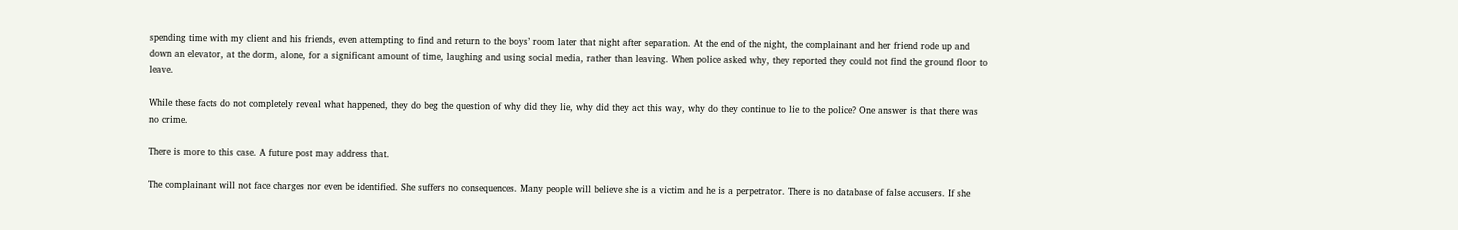spending time with my client and his friends, even attempting to find and return to the boys’ room later that night after separation. At the end of the night, the complainant and her friend rode up and down an elevator, at the dorm, alone, for a significant amount of time, laughing and using social media, rather than leaving. When police asked why, they reported they could not find the ground floor to leave.

While these facts do not completely reveal what happened, they do beg the question of why did they lie, why did they act this way, why do they continue to lie to the police? One answer is that there was no crime.

There is more to this case. A future post may address that.

The complainant will not face charges nor even be identified. She suffers no consequences. Many people will believe she is a victim and he is a perpetrator. There is no database of false accusers. If she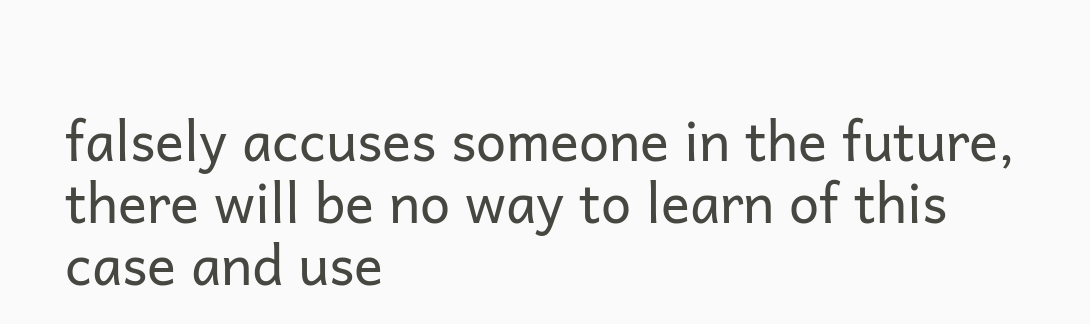falsely accuses someone in the future, there will be no way to learn of this case and use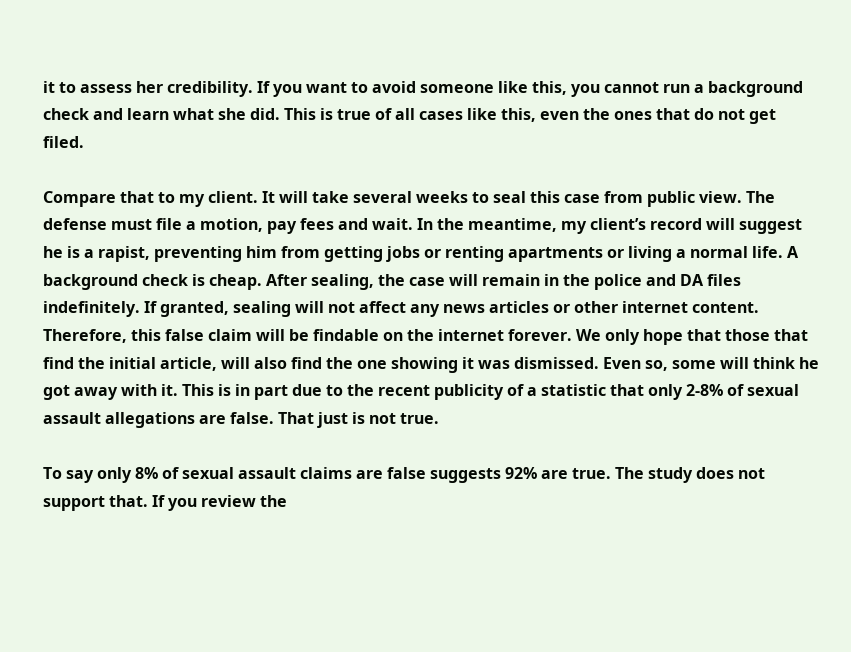it to assess her credibility. If you want to avoid someone like this, you cannot run a background check and learn what she did. This is true of all cases like this, even the ones that do not get filed.

Compare that to my client. It will take several weeks to seal this case from public view. The defense must file a motion, pay fees and wait. In the meantime, my client’s record will suggest he is a rapist, preventing him from getting jobs or renting apartments or living a normal life. A background check is cheap. After sealing, the case will remain in the police and DA files indefinitely. If granted, sealing will not affect any news articles or other internet content. Therefore, this false claim will be findable on the internet forever. We only hope that those that find the initial article, will also find the one showing it was dismissed. Even so, some will think he got away with it. This is in part due to the recent publicity of a statistic that only 2-8% of sexual assault allegations are false. That just is not true.

To say only 8% of sexual assault claims are false suggests 92% are true. The study does not support that. If you review the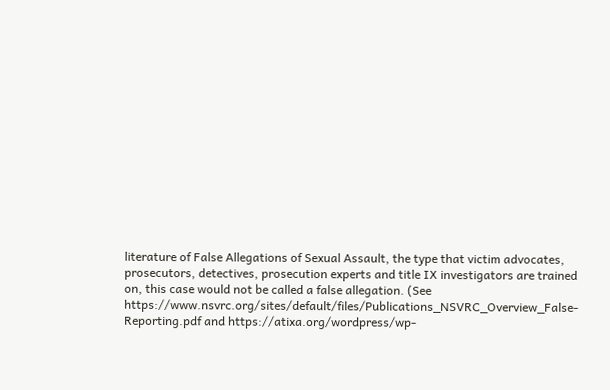literature of False Allegations of Sexual Assault, the type that victim advocates, prosecutors, detectives, prosecution experts and title IX investigators are trained on, this case would not be called a false allegation. (See https://www.nsvrc.org/sites/default/files/Publications_NSVRC_Overview_False-Reporting.pdf and https://atixa.org/wordpress/wp-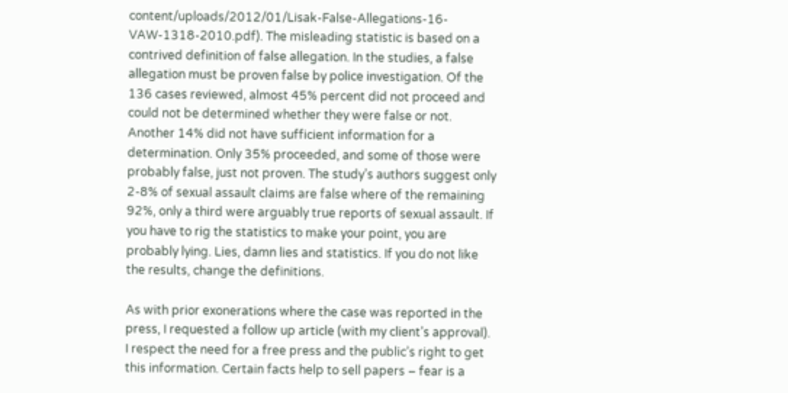content/uploads/2012/01/Lisak-False-Allegations-16-VAW-1318-2010.pdf). The misleading statistic is based on a contrived definition of false allegation. In the studies, a false allegation must be proven false by police investigation. Of the 136 cases reviewed, almost 45% percent did not proceed and could not be determined whether they were false or not. Another 14% did not have sufficient information for a determination. Only 35% proceeded, and some of those were probably false, just not proven. The study’s authors suggest only 2-8% of sexual assault claims are false where of the remaining 92%, only a third were arguably true reports of sexual assault. If you have to rig the statistics to make your point, you are probably lying. Lies, damn lies and statistics. If you do not like the results, change the definitions.

As with prior exonerations where the case was reported in the press, I requested a follow up article (with my client’s approval). I respect the need for a free press and the public’s right to get this information. Certain facts help to sell papers – fear is a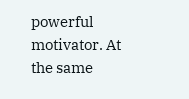powerful motivator. At the same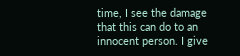time, I see the damage that this can do to an innocent person. I give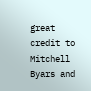great credit to Mitchell Byars and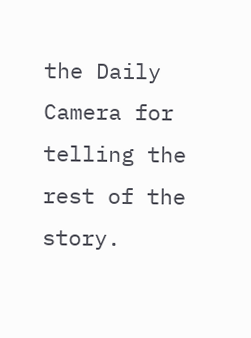the Daily Camera for telling the rest of the story.